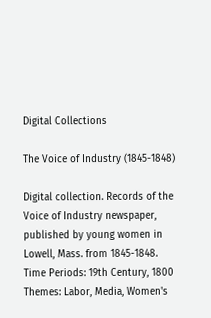Digital Collections

The Voice of Industry (1845-1848)

Digital collection. Records of the Voice of Industry newspaper, published by young women in Lowell, Mass. from 1845-1848.
Time Periods: 19th Century, 1800
Themes: Labor, Media, Women's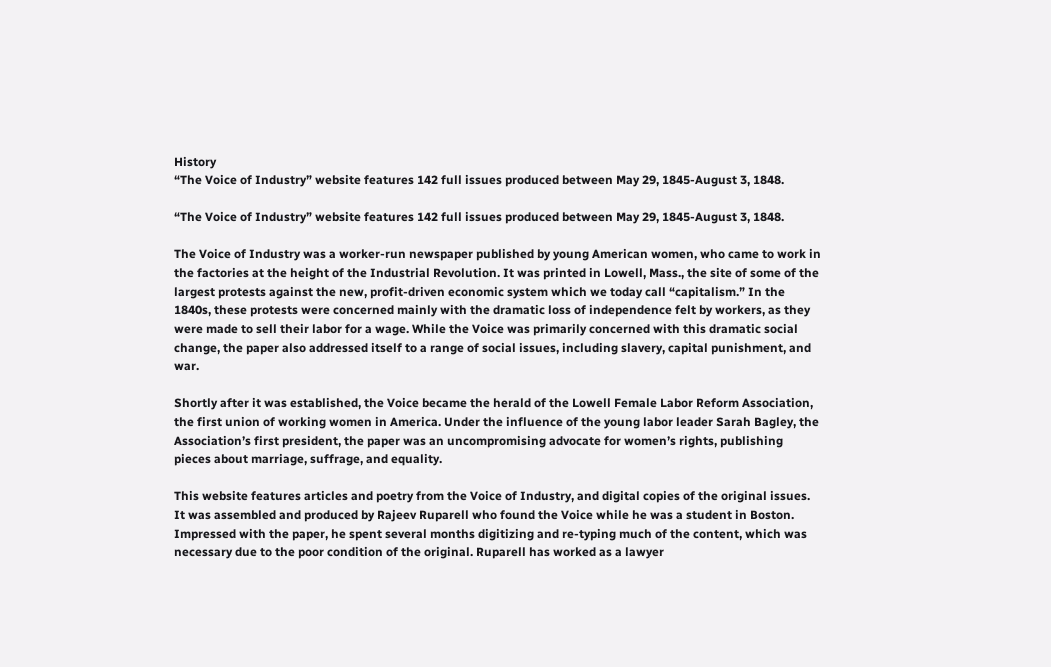History
“The Voice of Industry” website features 142 full issues produced between May 29, 1845-August 3, 1848.

“The Voice of Industry” website features 142 full issues produced between May 29, 1845-August 3, 1848.

The Voice of Industry was a worker-run newspaper published by young American women, who came to work in the factories at the height of the Industrial Revolution. It was printed in Lowell, Mass., the site of some of the largest protests against the new, profit-driven economic system which we today call “capitalism.” In the 1840s, these protests were concerned mainly with the dramatic loss of independence felt by workers, as they were made to sell their labor for a wage. While the Voice was primarily concerned with this dramatic social change, the paper also addressed itself to a range of social issues, including slavery, capital punishment, and war.

Shortly after it was established, the Voice became the herald of the Lowell Female Labor Reform Association, the first union of working women in America. Under the influence of the young labor leader Sarah Bagley, the Association’s first president, the paper was an uncompromising advocate for women’s rights, publishing pieces about marriage, suffrage, and equality.

This website features articles and poetry from the Voice of Industry, and digital copies of the original issues. It was assembled and produced by Rajeev Ruparell who found the Voice while he was a student in Boston. Impressed with the paper, he spent several months digitizing and re-typing much of the content, which was necessary due to the poor condition of the original. Ruparell has worked as a lawyer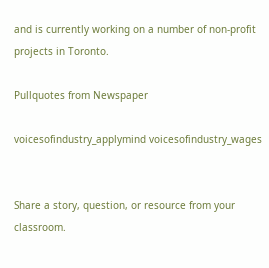and is currently working on a number of non-profit projects in Toronto.

Pullquotes from Newspaper

voicesofindustry_applymind voicesofindustry_wages


Share a story, question, or resource from your classroom.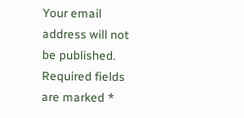Your email address will not be published. Required fields are marked *